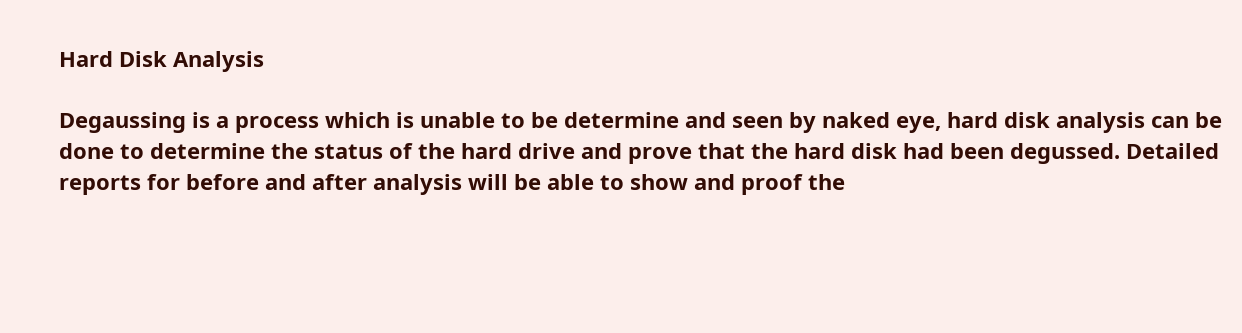Hard Disk Analysis

Degaussing is a process which is unable to be determine and seen by naked eye, hard disk analysis can be done to determine the status of the hard drive and prove that the hard disk had been degussed. Detailed reports for before and after analysis will be able to show and proof the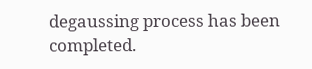degaussing process has been completed.